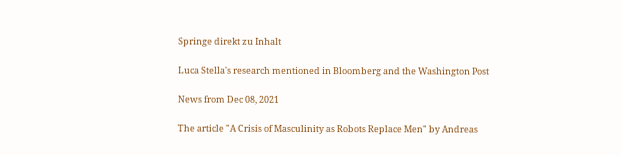Springe direkt zu Inhalt

Luca Stella's research mentioned in Bloomberg and the Washington Post

News from Dec 08, 2021

The article "A Crisis of Masculinity as Robots Replace Men" by Andreas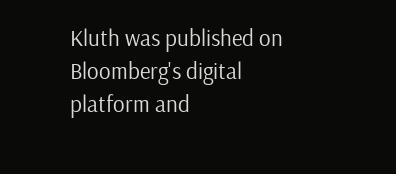Kluth was published on Bloomberg's digital platform and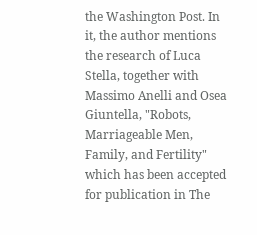the Washington Post. In it, the author mentions the research of Luca Stella, together with Massimo Anelli and Osea Giuntella, "Robots, Marriageable Men, Family, and Fertility" which has been accepted for publication in The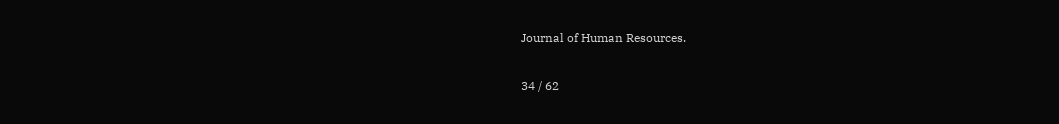Journal of Human Resources.

34 / 62